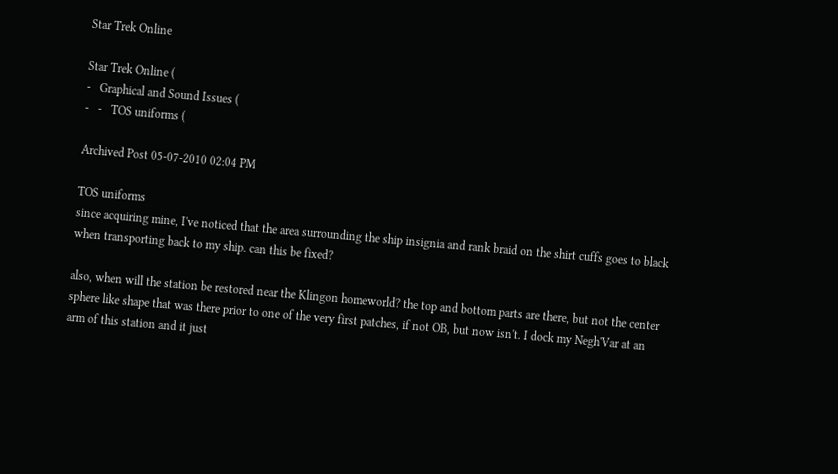Star Trek Online

Star Trek Online (
-   Graphical and Sound Issues (
-   -   TOS uniforms (

Archived Post 05-07-2010 02:04 PM

TOS uniforms
since acquiring mine, I've noticed that the area surrounding the ship insignia and rank braid on the shirt cuffs goes to black when transporting back to my ship. can this be fixed?

also, when will the station be restored near the Klingon homeworld? the top and bottom parts are there, but not the center sphere like shape that was there prior to one of the very first patches, if not OB, but now isn't. I dock my Negh'Var at an arm of this station and it just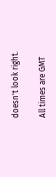doesn't look right.

All times are GMT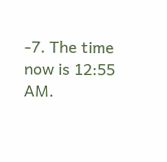-7. The time now is 12:55 AM.